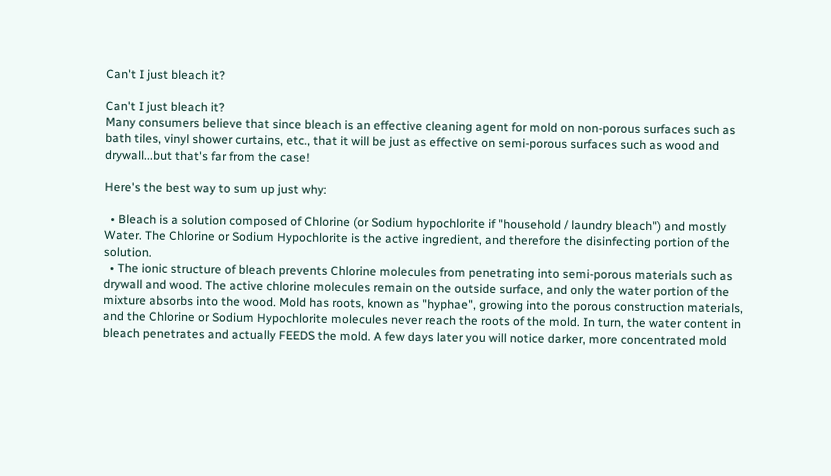Can't I just bleach it?

Can't I just bleach it?
Many consumers believe that since bleach is an effective cleaning agent for mold on non-porous surfaces such as bath tiles, vinyl shower curtains, etc., that it will be just as effective on semi-porous surfaces such as wood and drywall...but that's far from the case!

Here's the best way to sum up just why:

  • Bleach is a solution composed of Chlorine (or Sodium hypochlorite if "household / laundry bleach") and mostly Water. The Chlorine or Sodium Hypochlorite is the active ingredient, and therefore the disinfecting portion of the solution.
  • The ionic structure of bleach prevents Chlorine molecules from penetrating into semi-porous materials such as drywall and wood. The active chlorine molecules remain on the outside surface, and only the water portion of the mixture absorbs into the wood. Mold has roots, known as "hyphae", growing into the porous construction materials, and the Chlorine or Sodium Hypochlorite molecules never reach the roots of the mold. In turn, the water content in bleach penetrates and actually FEEDS the mold. A few days later you will notice darker, more concentrated mold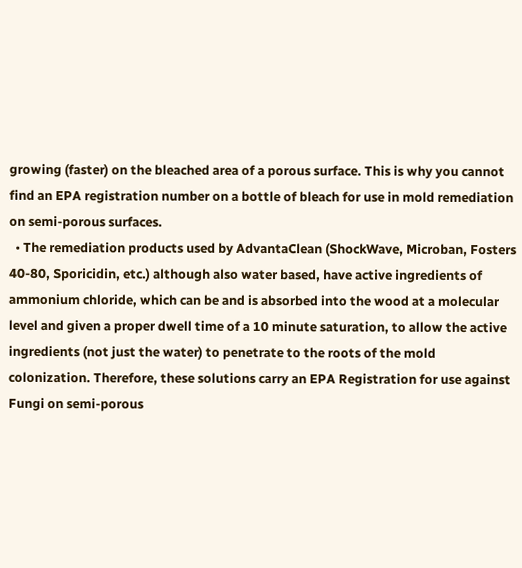growing (faster) on the bleached area of a porous surface. This is why you cannot find an EPA registration number on a bottle of bleach for use in mold remediation on semi-porous surfaces.
  • The remediation products used by AdvantaClean (ShockWave, Microban, Fosters 40-80, Sporicidin, etc.) although also water based, have active ingredients of ammonium chloride, which can be and is absorbed into the wood at a molecular level and given a proper dwell time of a 10 minute saturation, to allow the active ingredients (not just the water) to penetrate to the roots of the mold colonization. Therefore, these solutions carry an EPA Registration for use against Fungi on semi-porous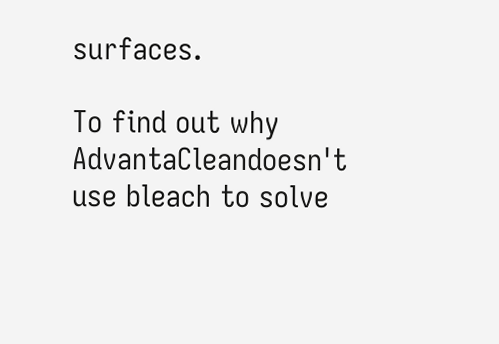surfaces.

To find out why AdvantaCleandoesn't use bleach to solve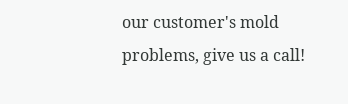our customer's mold problems, give us a call!